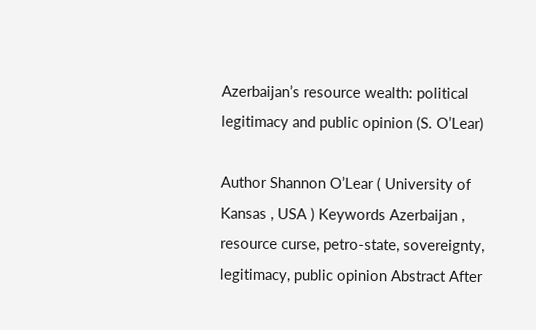Azerbaijan’s resource wealth: political legitimacy and public opinion (S. O’Lear)

Author Shannon O’Lear ( University of Kansas , USA ) Keywords Azerbaijan , resource curse, petro-state, sovereignty, legitimacy, public opinion Abstract After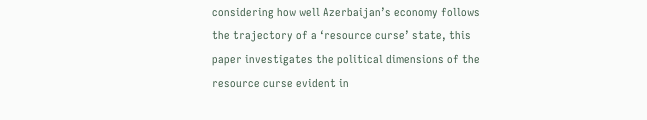considering how well Azerbaijan’s economy follows the trajectory of a ‘resource curse’ state, this paper investigates the political dimensions of the resource curse evident in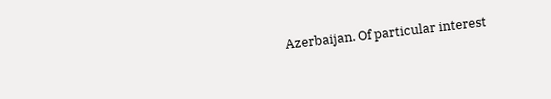Azerbaijan. Of particular interest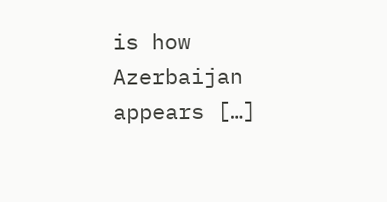is how Azerbaijan appears […]